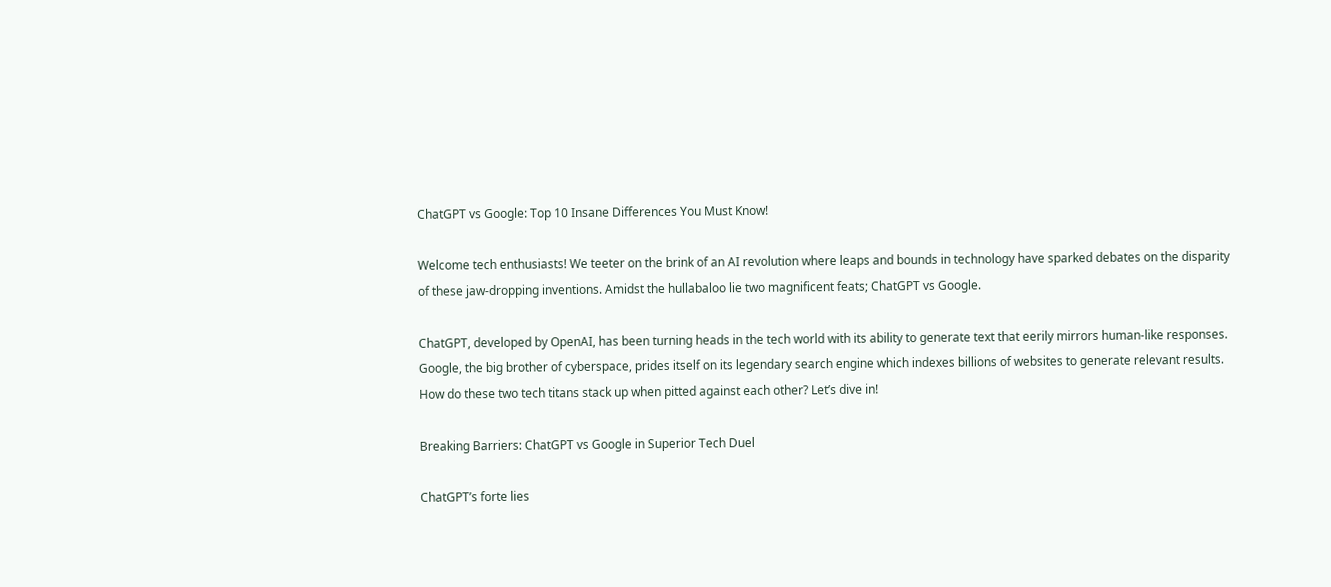ChatGPT vs Google: Top 10 Insane Differences You Must Know!

Welcome tech enthusiasts! We teeter on the brink of an AI revolution where leaps and bounds in technology have sparked debates on the disparity of these jaw-dropping inventions. Amidst the hullabaloo lie two magnificent feats; ChatGPT vs Google.

ChatGPT, developed by OpenAI, has been turning heads in the tech world with its ability to generate text that eerily mirrors human-like responses. Google, the big brother of cyberspace, prides itself on its legendary search engine which indexes billions of websites to generate relevant results. How do these two tech titans stack up when pitted against each other? Let’s dive in!

Breaking Barriers: ChatGPT vs Google in Superior Tech Duel

ChatGPT’s forte lies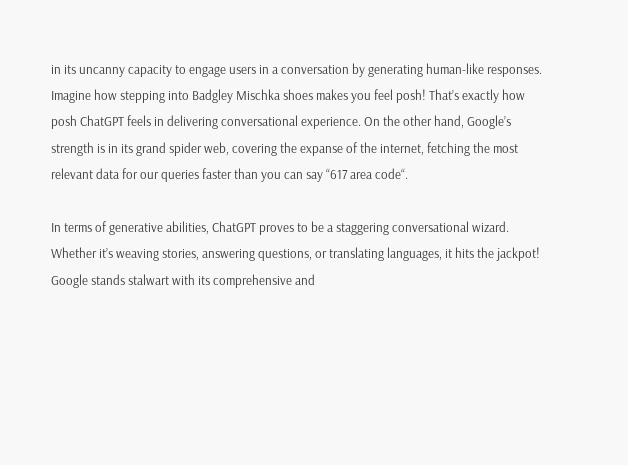in its uncanny capacity to engage users in a conversation by generating human-like responses. Imagine how stepping into Badgley Mischka shoes makes you feel posh! That’s exactly how posh ChatGPT feels in delivering conversational experience. On the other hand, Google’s strength is in its grand spider web, covering the expanse of the internet, fetching the most relevant data for our queries faster than you can say “617 area code“.

In terms of generative abilities, ChatGPT proves to be a staggering conversational wizard. Whether it’s weaving stories, answering questions, or translating languages, it hits the jackpot! Google stands stalwart with its comprehensive and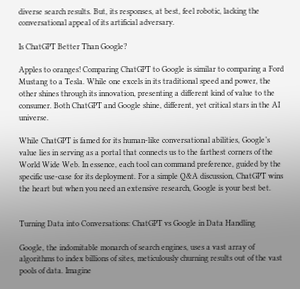diverse search results. But, its responses, at best, feel robotic, lacking the conversational appeal of its artificial adversary.

Is ChatGPT Better Than Google?

Apples to oranges! Comparing ChatGPT to Google is similar to comparing a Ford Mustang to a Tesla. While one excels in its traditional speed and power, the other shines through its innovation, presenting a different kind of value to the consumer. Both ChatGPT and Google shine, different, yet critical stars in the AI universe.

While ChatGPT is famed for its human-like conversational abilities, Google’s value lies in serving as a portal that connects us to the farthest corners of the World Wide Web. In essence, each tool can command preference, guided by the specific use-case for its deployment. For a simple Q&A discussion, ChatGPT wins the heart but when you need an extensive research, Google is your best bet.


Turning Data into Conversations: ChatGPT vs Google in Data Handling

Google, the indomitable monarch of search engines, uses a vast array of algorithms to index billions of sites, meticulously churning results out of the vast pools of data. Imagine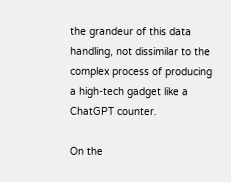the grandeur of this data handling, not dissimilar to the complex process of producing a high-tech gadget like a ChatGPT counter.

On the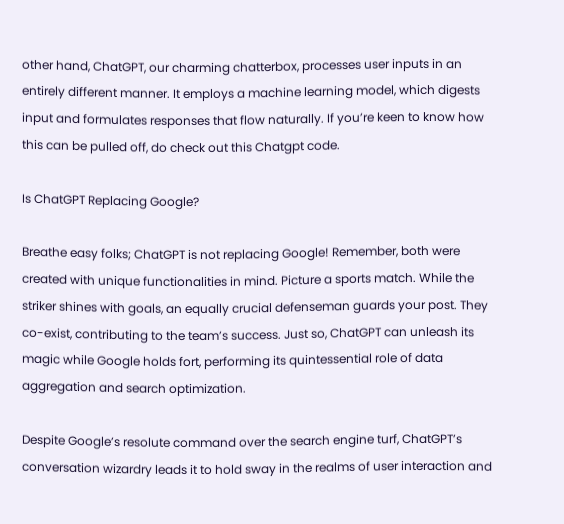other hand, ChatGPT, our charming chatterbox, processes user inputs in an entirely different manner. It employs a machine learning model, which digests input and formulates responses that flow naturally. If you’re keen to know how this can be pulled off, do check out this Chatgpt code.

Is ChatGPT Replacing Google?

Breathe easy folks; ChatGPT is not replacing Google! Remember, both were created with unique functionalities in mind. Picture a sports match. While the striker shines with goals, an equally crucial defenseman guards your post. They co-exist, contributing to the team’s success. Just so, ChatGPT can unleash its magic while Google holds fort, performing its quintessential role of data aggregation and search optimization.

Despite Google’s resolute command over the search engine turf, ChatGPT’s conversation wizardry leads it to hold sway in the realms of user interaction and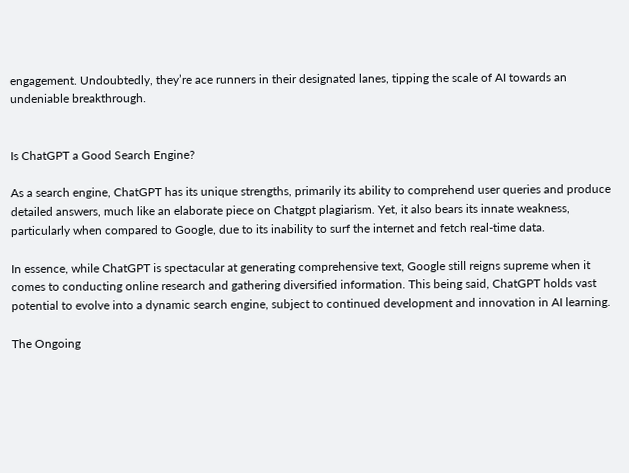engagement. Undoubtedly, they’re ace runners in their designated lanes, tipping the scale of AI towards an undeniable breakthrough.


Is ChatGPT a Good Search Engine?

As a search engine, ChatGPT has its unique strengths, primarily its ability to comprehend user queries and produce detailed answers, much like an elaborate piece on Chatgpt plagiarism. Yet, it also bears its innate weakness, particularly when compared to Google, due to its inability to surf the internet and fetch real-time data.

In essence, while ChatGPT is spectacular at generating comprehensive text, Google still reigns supreme when it comes to conducting online research and gathering diversified information. This being said, ChatGPT holds vast potential to evolve into a dynamic search engine, subject to continued development and innovation in AI learning.

The Ongoing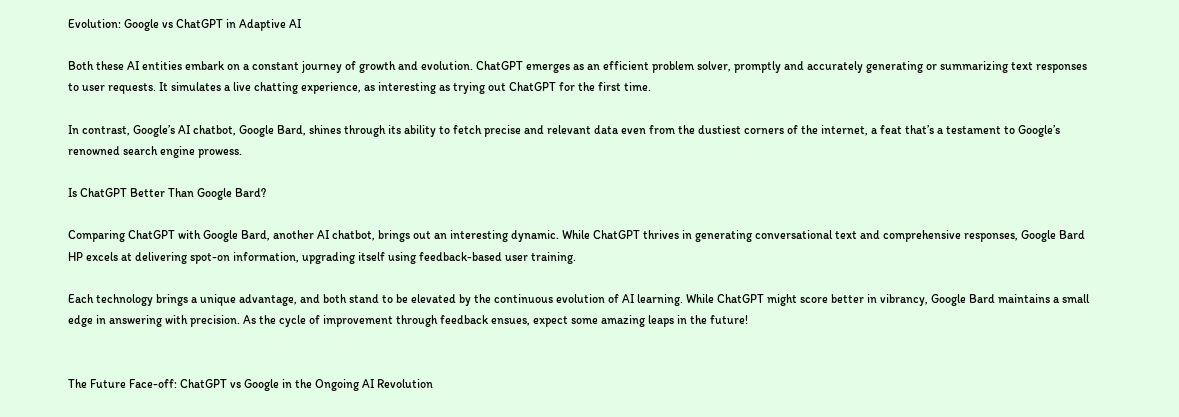Evolution: Google vs ChatGPT in Adaptive AI

Both these AI entities embark on a constant journey of growth and evolution. ChatGPT emerges as an efficient problem solver, promptly and accurately generating or summarizing text responses to user requests. It simulates a live chatting experience, as interesting as trying out ChatGPT for the first time.

In contrast, Google’s AI chatbot, Google Bard, shines through its ability to fetch precise and relevant data even from the dustiest corners of the internet, a feat that’s a testament to Google’s renowned search engine prowess.

Is ChatGPT Better Than Google Bard?

Comparing ChatGPT with Google Bard, another AI chatbot, brings out an interesting dynamic. While ChatGPT thrives in generating conversational text and comprehensive responses, Google Bard HP excels at delivering spot-on information, upgrading itself using feedback-based user training.

Each technology brings a unique advantage, and both stand to be elevated by the continuous evolution of AI learning. While ChatGPT might score better in vibrancy, Google Bard maintains a small edge in answering with precision. As the cycle of improvement through feedback ensues, expect some amazing leaps in the future!


The Future Face-off: ChatGPT vs Google in the Ongoing AI Revolution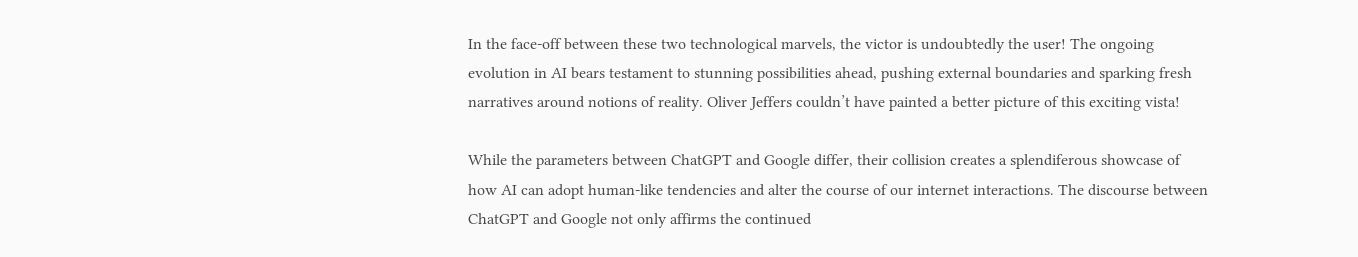In the face-off between these two technological marvels, the victor is undoubtedly the user! The ongoing evolution in AI bears testament to stunning possibilities ahead, pushing external boundaries and sparking fresh narratives around notions of reality. Oliver Jeffers couldn’t have painted a better picture of this exciting vista!

While the parameters between ChatGPT and Google differ, their collision creates a splendiferous showcase of how AI can adopt human-like tendencies and alter the course of our internet interactions. The discourse between ChatGPT and Google not only affirms the continued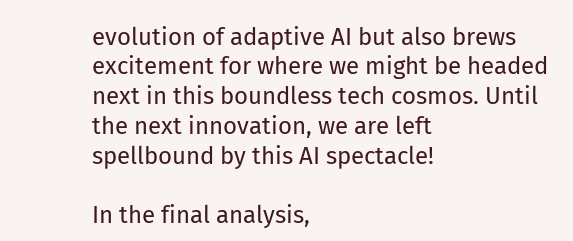evolution of adaptive AI but also brews excitement for where we might be headed next in this boundless tech cosmos. Until the next innovation, we are left spellbound by this AI spectacle!

In the final analysis,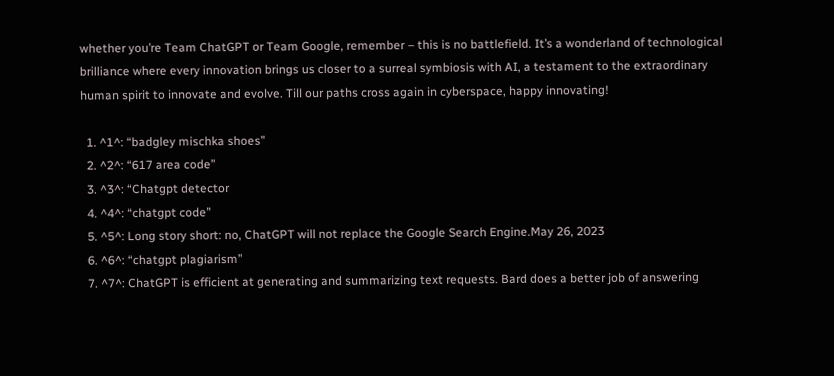whether you’re Team ChatGPT or Team Google, remember – this is no battlefield. It’s a wonderland of technological brilliance where every innovation brings us closer to a surreal symbiosis with AI, a testament to the extraordinary human spirit to innovate and evolve. Till our paths cross again in cyberspace, happy innovating!

  1. ^1^: “badgley mischka shoes”
  2. ^2^: “617 area code”
  3. ^3^: “Chatgpt detector
  4. ^4^: “chatgpt code”
  5. ^5^: Long story short: no, ChatGPT will not replace the Google Search Engine.May 26, 2023
  6. ^6^: “chatgpt plagiarism”
  7. ^7^: ChatGPT is efficient at generating and summarizing text requests. Bard does a better job of answering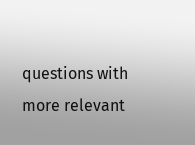questions with more relevant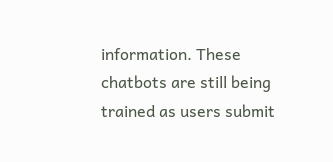information. These chatbots are still being trained as users submit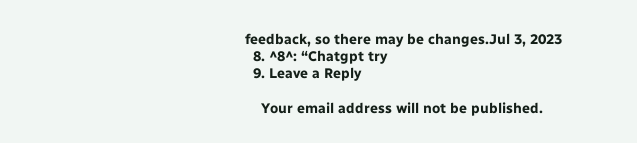feedback, so there may be changes.Jul 3, 2023
  8. ^8^: “Chatgpt try
  9. Leave a Reply

    Your email address will not be published.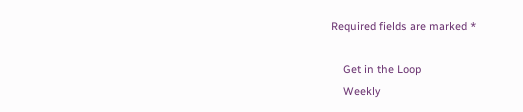Required fields are marked *

    Get in the Loop
    Weekly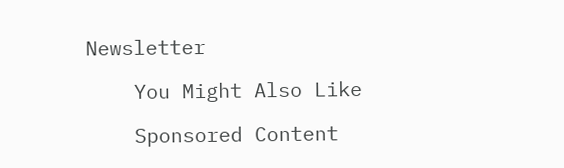Newsletter

    You Might Also Like

    Sponsored Content